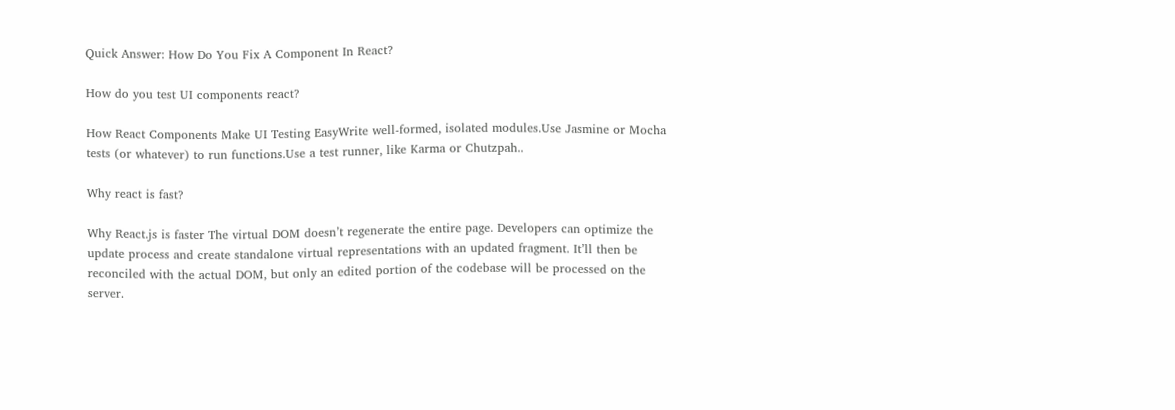Quick Answer: How Do You Fix A Component In React?

How do you test UI components react?

How React Components Make UI Testing EasyWrite well-formed, isolated modules.Use Jasmine or Mocha tests (or whatever) to run functions.Use a test runner, like Karma or Chutzpah..

Why react is fast?

Why React.js is faster The virtual DOM doesn’t regenerate the entire page. Developers can optimize the update process and create standalone virtual representations with an updated fragment. It’ll then be reconciled with the actual DOM, but only an edited portion of the codebase will be processed on the server.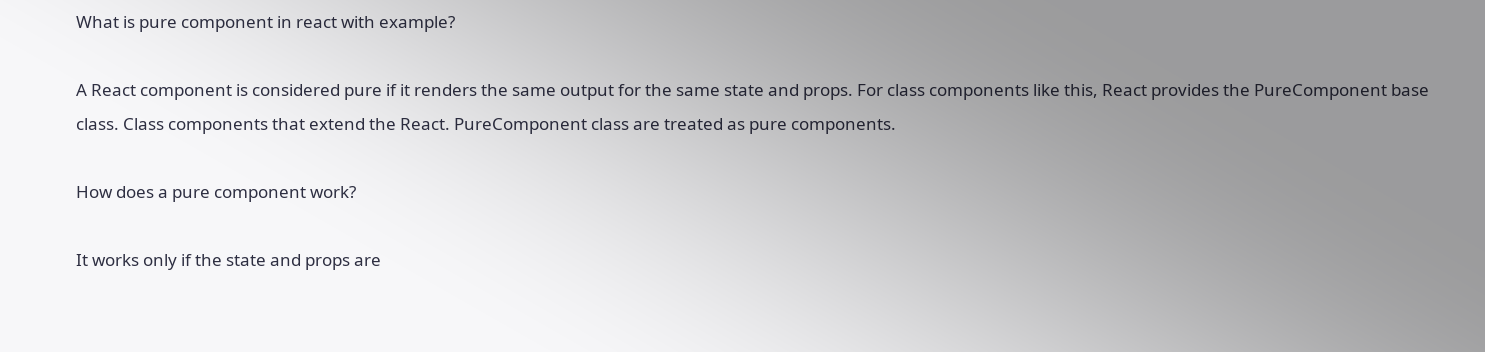What is pure component in react with example?

A React component is considered pure if it renders the same output for the same state and props. For class components like this, React provides the PureComponent base class. Class components that extend the React. PureComponent class are treated as pure components.

How does a pure component work?

It works only if the state and props are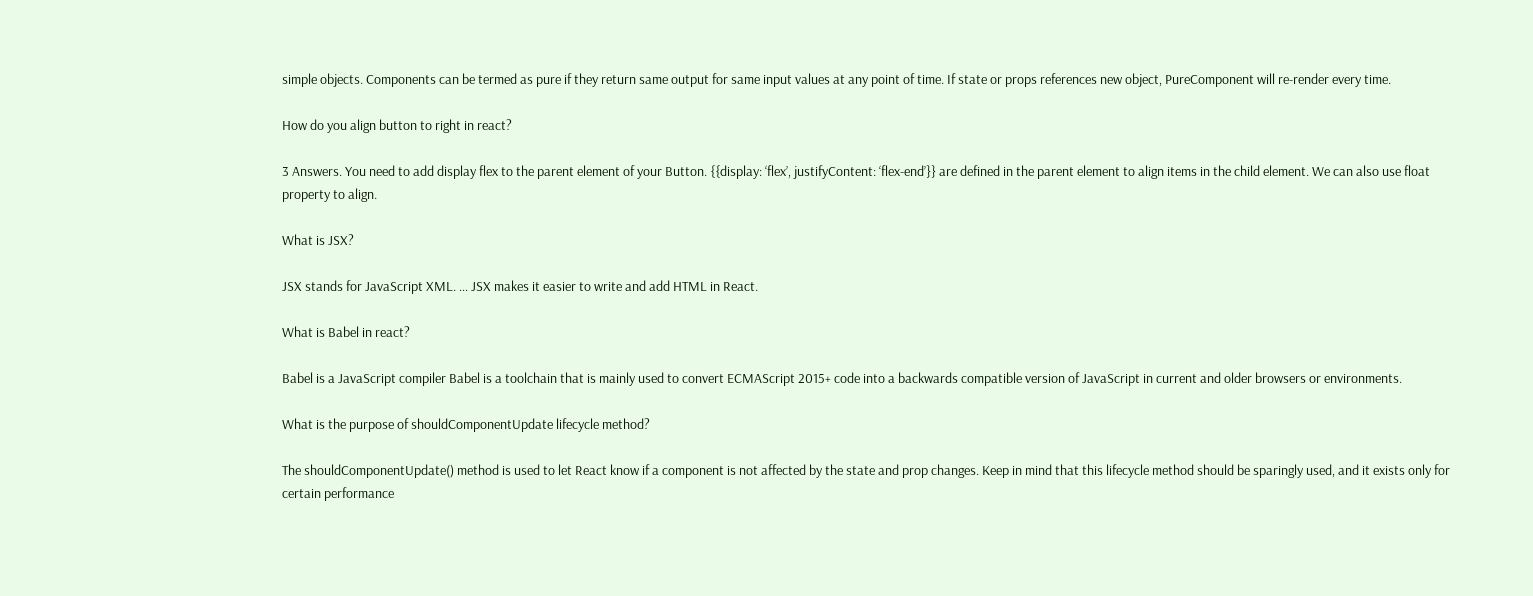simple objects. Components can be termed as pure if they return same output for same input values at any point of time. If state or props references new object, PureComponent will re-render every time.

How do you align button to right in react?

3 Answers. You need to add display flex to the parent element of your Button. {{display: ‘flex’, justifyContent: ‘flex-end’}} are defined in the parent element to align items in the child element. We can also use float property to align.

What is JSX?

JSX stands for JavaScript XML. … JSX makes it easier to write and add HTML in React.

What is Babel in react?

Babel is a JavaScript compiler Babel is a toolchain that is mainly used to convert ECMAScript 2015+ code into a backwards compatible version of JavaScript in current and older browsers or environments.

What is the purpose of shouldComponentUpdate lifecycle method?

The shouldComponentUpdate() method is used to let React know if a component is not affected by the state and prop changes. Keep in mind that this lifecycle method should be sparingly used, and it exists only for certain performance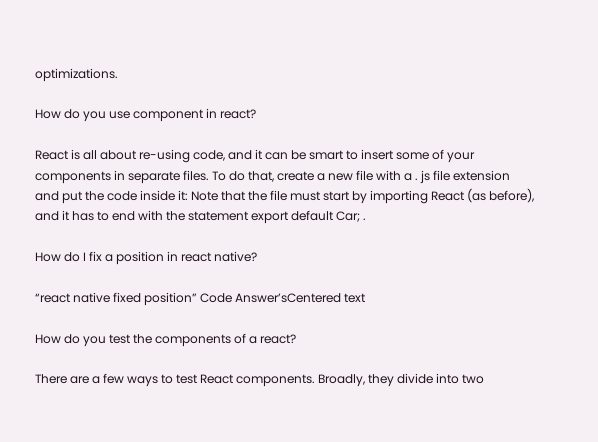optimizations.

How do you use component in react?

React is all about re-using code, and it can be smart to insert some of your components in separate files. To do that, create a new file with a . js file extension and put the code inside it: Note that the file must start by importing React (as before), and it has to end with the statement export default Car; .

How do I fix a position in react native?

“react native fixed position” Code Answer’sCentered text

How do you test the components of a react?

There are a few ways to test React components. Broadly, they divide into two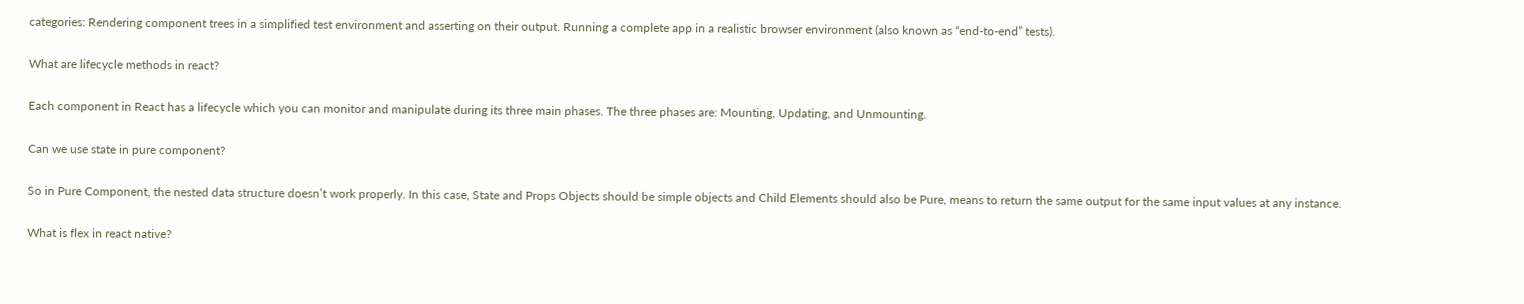categories: Rendering component trees in a simplified test environment and asserting on their output. Running a complete app in a realistic browser environment (also known as “end-to-end” tests).

What are lifecycle methods in react?

Each component in React has a lifecycle which you can monitor and manipulate during its three main phases. The three phases are: Mounting, Updating, and Unmounting.

Can we use state in pure component?

So in Pure Component, the nested data structure doesn’t work properly. In this case, State and Props Objects should be simple objects and Child Elements should also be Pure, means to return the same output for the same input values at any instance.

What is flex in react native?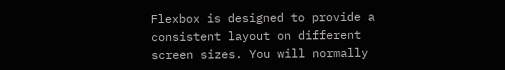Flexbox is designed to provide a consistent layout on different screen sizes. You will normally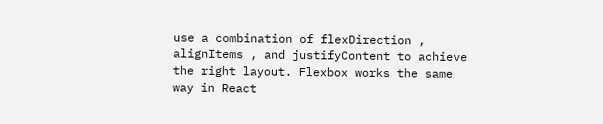use a combination of flexDirection , alignItems , and justifyContent to achieve the right layout. Flexbox works the same way in React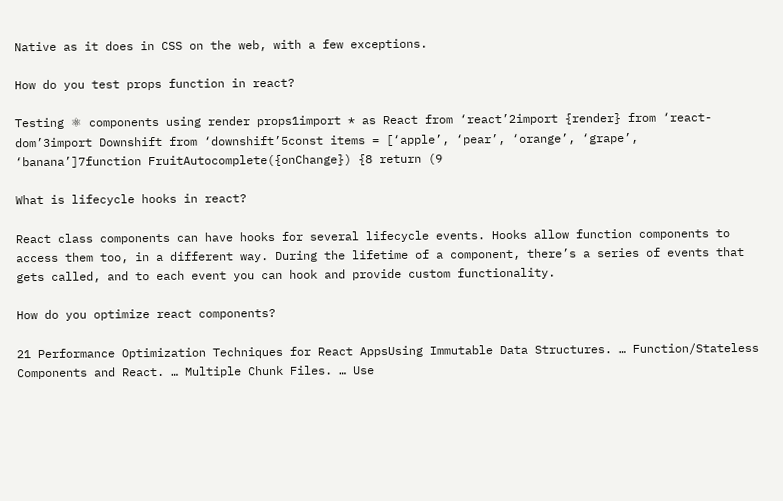Native as it does in CSS on the web, with a few exceptions.

How do you test props function in react?

Testing ⚛ components using render props1import * as React from ‘react’2import {render} from ‘react-dom’3import Downshift from ‘downshift’5const items = [‘apple’, ‘pear’, ‘orange’, ‘grape’, ‘banana’]7function FruitAutocomplete({onChange}) {8 return (9

What is lifecycle hooks in react?

React class components can have hooks for several lifecycle events. Hooks allow function components to access them too, in a different way. During the lifetime of a component, there’s a series of events that gets called, and to each event you can hook and provide custom functionality.

How do you optimize react components?

21 Performance Optimization Techniques for React AppsUsing Immutable Data Structures. … Function/Stateless Components and React. … Multiple Chunk Files. … Use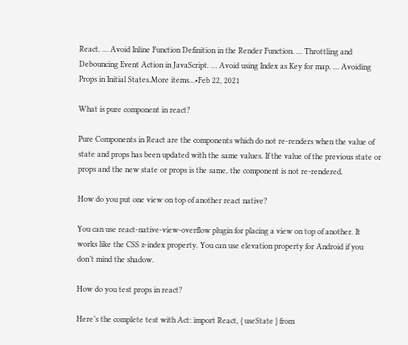React. … Avoid Inline Function Definition in the Render Function. … Throttling and Debouncing Event Action in JavaScript. … Avoid using Index as Key for map. … Avoiding Props in Initial States.More items…•Feb 22, 2021

What is pure component in react?

Pure Components in React are the components which do not re-renders when the value of state and props has been updated with the same values. If the value of the previous state or props and the new state or props is the same, the component is not re-rendered.

How do you put one view on top of another react native?

You can use react-native-view-overflow plugin for placing a view on top of another. It works like the CSS z-index property. You can use elevation property for Android if you don’t mind the shadow.

How do you test props in react?

Here’s the complete test with Act: import React, { useState } from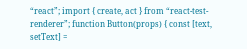“react”; import { create, act } from “react-test-renderer”; function Button(props) { const [text, setText] =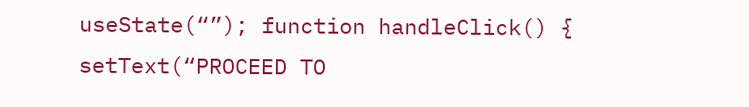useState(“”); function handleClick() { setText(“PROCEED TO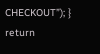CHECKOUT”); } return